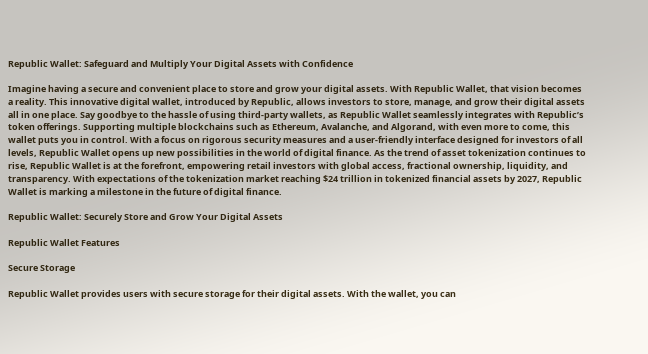Republic Wallet: Safeguard and Multiply Your Digital Assets with Confidence

Imagine having a secure and convenient place to store and grow your digital assets. With Republic Wallet, that vision becomes a reality. This innovative digital wallet, introduced by Republic, allows investors to store, manage, and grow their digital assets all in one place. Say goodbye to the hassle of using third-party wallets, as Republic Wallet seamlessly integrates with Republic’s token offerings. Supporting multiple blockchains such as Ethereum, Avalanche, and Algorand, with even more to come, this wallet puts you in control. With a focus on rigorous security measures and a user-friendly interface designed for investors of all levels, Republic Wallet opens up new possibilities in the world of digital finance. As the trend of asset tokenization continues to rise, Republic Wallet is at the forefront, empowering retail investors with global access, fractional ownership, liquidity, and transparency. With expectations of the tokenization market reaching $24 trillion in tokenized financial assets by 2027, Republic Wallet is marking a milestone in the future of digital finance.

Republic Wallet: Securely Store and Grow Your Digital Assets

Republic Wallet Features

Secure Storage

Republic Wallet provides users with secure storage for their digital assets. With the wallet, you can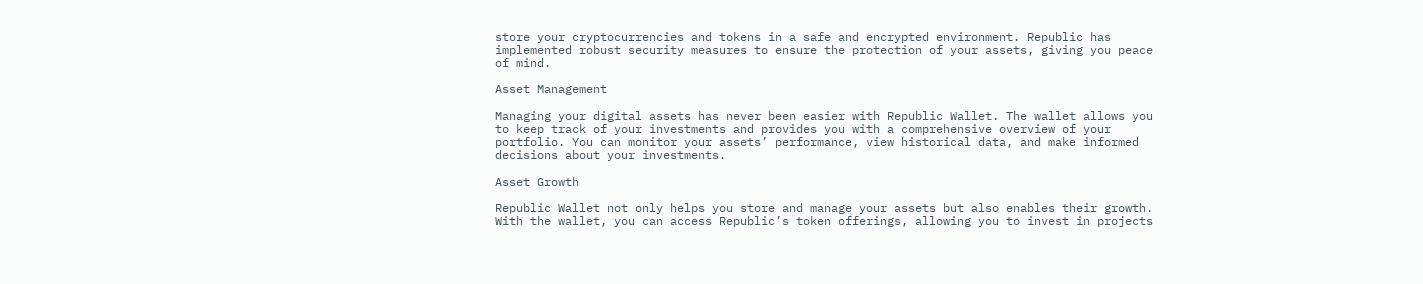store your cryptocurrencies and tokens in a safe and encrypted environment. Republic has implemented robust security measures to ensure the protection of your assets, giving you peace of mind.

Asset Management

Managing your digital assets has never been easier with Republic Wallet. The wallet allows you to keep track of your investments and provides you with a comprehensive overview of your portfolio. You can monitor your assets’ performance, view historical data, and make informed decisions about your investments.

Asset Growth

Republic Wallet not only helps you store and manage your assets but also enables their growth. With the wallet, you can access Republic’s token offerings, allowing you to invest in projects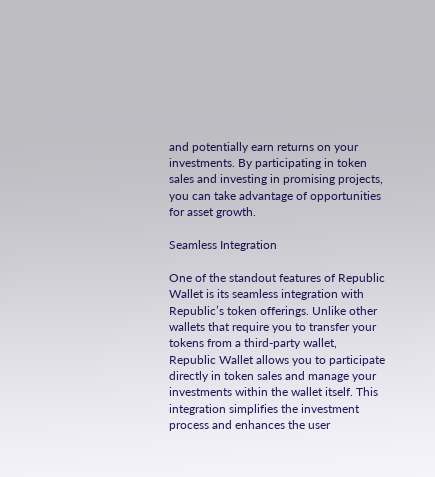and potentially earn returns on your investments. By participating in token sales and investing in promising projects, you can take advantage of opportunities for asset growth.

Seamless Integration

One of the standout features of Republic Wallet is its seamless integration with Republic’s token offerings. Unlike other wallets that require you to transfer your tokens from a third-party wallet, Republic Wallet allows you to participate directly in token sales and manage your investments within the wallet itself. This integration simplifies the investment process and enhances the user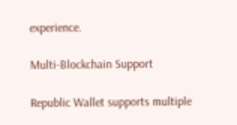experience.

Multi-Blockchain Support

Republic Wallet supports multiple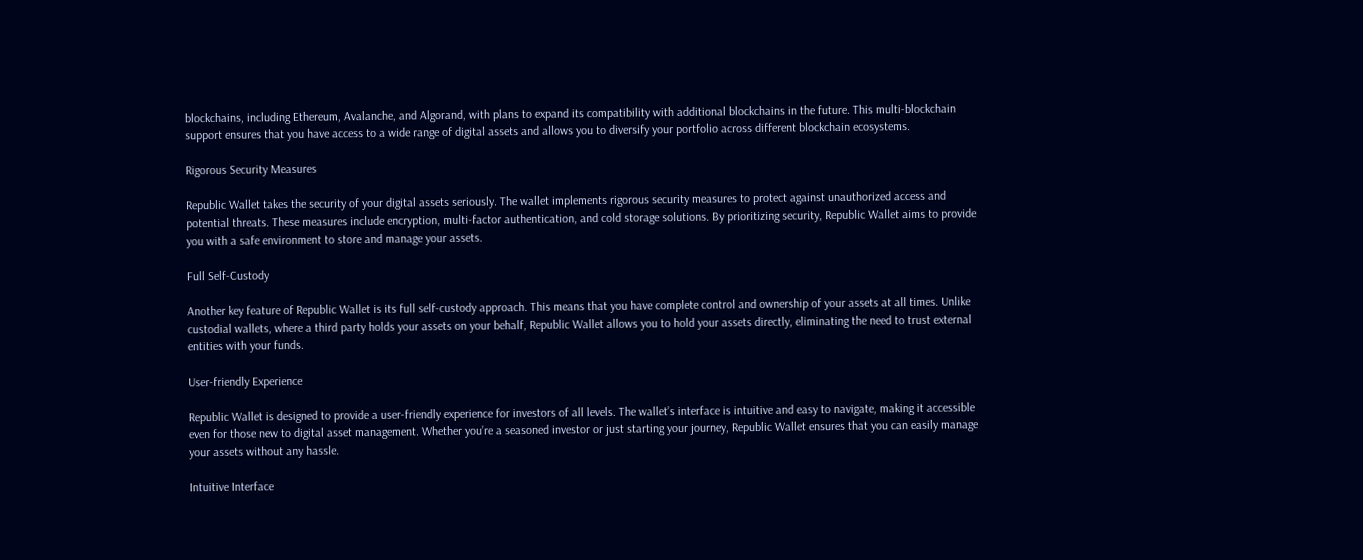blockchains, including Ethereum, Avalanche, and Algorand, with plans to expand its compatibility with additional blockchains in the future. This multi-blockchain support ensures that you have access to a wide range of digital assets and allows you to diversify your portfolio across different blockchain ecosystems.

Rigorous Security Measures

Republic Wallet takes the security of your digital assets seriously. The wallet implements rigorous security measures to protect against unauthorized access and potential threats. These measures include encryption, multi-factor authentication, and cold storage solutions. By prioritizing security, Republic Wallet aims to provide you with a safe environment to store and manage your assets.

Full Self-Custody

Another key feature of Republic Wallet is its full self-custody approach. This means that you have complete control and ownership of your assets at all times. Unlike custodial wallets, where a third party holds your assets on your behalf, Republic Wallet allows you to hold your assets directly, eliminating the need to trust external entities with your funds.

User-friendly Experience

Republic Wallet is designed to provide a user-friendly experience for investors of all levels. The wallet’s interface is intuitive and easy to navigate, making it accessible even for those new to digital asset management. Whether you’re a seasoned investor or just starting your journey, Republic Wallet ensures that you can easily manage your assets without any hassle.

Intuitive Interface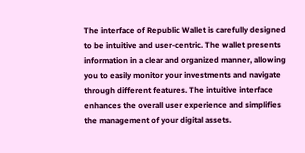The interface of Republic Wallet is carefully designed to be intuitive and user-centric. The wallet presents information in a clear and organized manner, allowing you to easily monitor your investments and navigate through different features. The intuitive interface enhances the overall user experience and simplifies the management of your digital assets.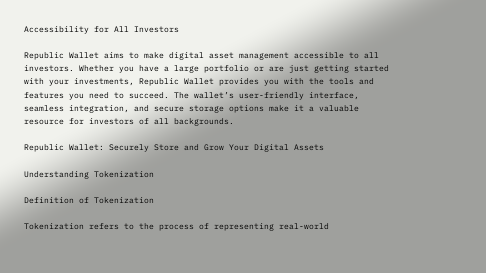Accessibility for All Investors

Republic Wallet aims to make digital asset management accessible to all investors. Whether you have a large portfolio or are just getting started with your investments, Republic Wallet provides you with the tools and features you need to succeed. The wallet’s user-friendly interface, seamless integration, and secure storage options make it a valuable resource for investors of all backgrounds.

Republic Wallet: Securely Store and Grow Your Digital Assets

Understanding Tokenization

Definition of Tokenization

Tokenization refers to the process of representing real-world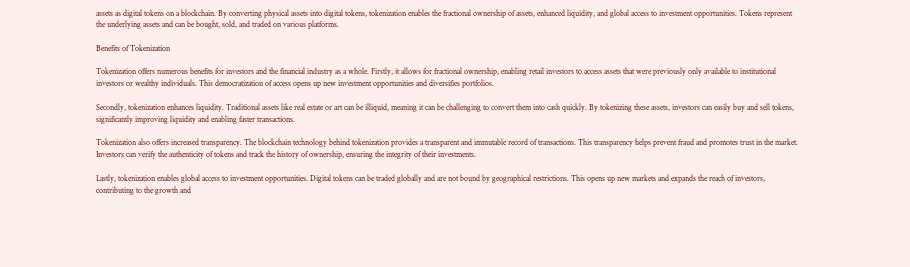assets as digital tokens on a blockchain. By converting physical assets into digital tokens, tokenization enables the fractional ownership of assets, enhanced liquidity, and global access to investment opportunities. Tokens represent the underlying assets and can be bought, sold, and traded on various platforms.

Benefits of Tokenization

Tokenization offers numerous benefits for investors and the financial industry as a whole. Firstly, it allows for fractional ownership, enabling retail investors to access assets that were previously only available to institutional investors or wealthy individuals. This democratization of access opens up new investment opportunities and diversifies portfolios.

Secondly, tokenization enhances liquidity. Traditional assets like real estate or art can be illiquid, meaning it can be challenging to convert them into cash quickly. By tokenizing these assets, investors can easily buy and sell tokens, significantly improving liquidity and enabling faster transactions.

Tokenization also offers increased transparency. The blockchain technology behind tokenization provides a transparent and immutable record of transactions. This transparency helps prevent fraud and promotes trust in the market. Investors can verify the authenticity of tokens and track the history of ownership, ensuring the integrity of their investments.

Lastly, tokenization enables global access to investment opportunities. Digital tokens can be traded globally and are not bound by geographical restrictions. This opens up new markets and expands the reach of investors, contributing to the growth and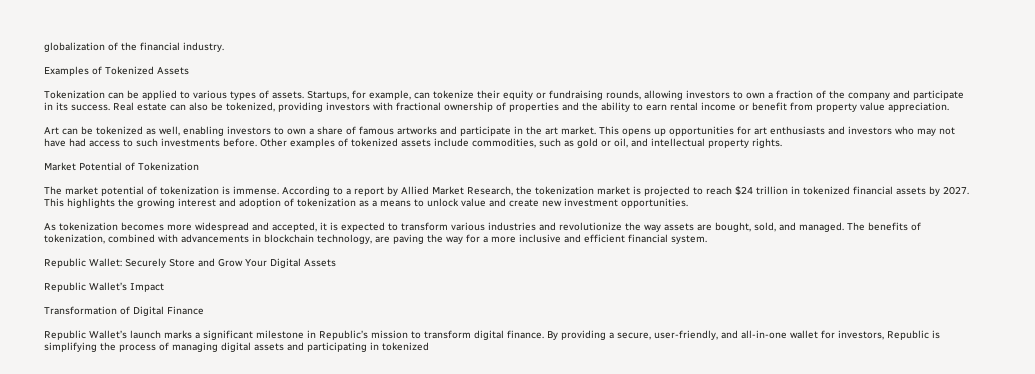globalization of the financial industry.

Examples of Tokenized Assets

Tokenization can be applied to various types of assets. Startups, for example, can tokenize their equity or fundraising rounds, allowing investors to own a fraction of the company and participate in its success. Real estate can also be tokenized, providing investors with fractional ownership of properties and the ability to earn rental income or benefit from property value appreciation.

Art can be tokenized as well, enabling investors to own a share of famous artworks and participate in the art market. This opens up opportunities for art enthusiasts and investors who may not have had access to such investments before. Other examples of tokenized assets include commodities, such as gold or oil, and intellectual property rights.

Market Potential of Tokenization

The market potential of tokenization is immense. According to a report by Allied Market Research, the tokenization market is projected to reach $24 trillion in tokenized financial assets by 2027. This highlights the growing interest and adoption of tokenization as a means to unlock value and create new investment opportunities.

As tokenization becomes more widespread and accepted, it is expected to transform various industries and revolutionize the way assets are bought, sold, and managed. The benefits of tokenization, combined with advancements in blockchain technology, are paving the way for a more inclusive and efficient financial system.

Republic Wallet: Securely Store and Grow Your Digital Assets

Republic Wallet’s Impact

Transformation of Digital Finance

Republic Wallet’s launch marks a significant milestone in Republic’s mission to transform digital finance. By providing a secure, user-friendly, and all-in-one wallet for investors, Republic is simplifying the process of managing digital assets and participating in tokenized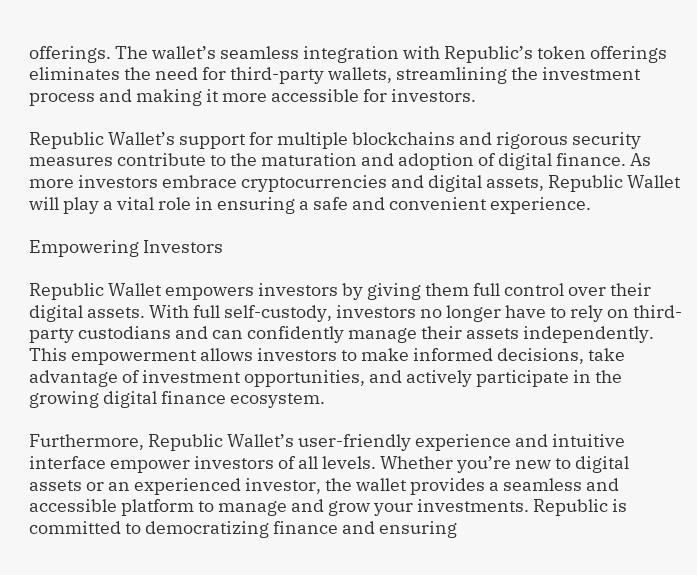offerings. The wallet’s seamless integration with Republic’s token offerings eliminates the need for third-party wallets, streamlining the investment process and making it more accessible for investors.

Republic Wallet’s support for multiple blockchains and rigorous security measures contribute to the maturation and adoption of digital finance. As more investors embrace cryptocurrencies and digital assets, Republic Wallet will play a vital role in ensuring a safe and convenient experience.

Empowering Investors

Republic Wallet empowers investors by giving them full control over their digital assets. With full self-custody, investors no longer have to rely on third-party custodians and can confidently manage their assets independently. This empowerment allows investors to make informed decisions, take advantage of investment opportunities, and actively participate in the growing digital finance ecosystem.

Furthermore, Republic Wallet’s user-friendly experience and intuitive interface empower investors of all levels. Whether you’re new to digital assets or an experienced investor, the wallet provides a seamless and accessible platform to manage and grow your investments. Republic is committed to democratizing finance and ensuring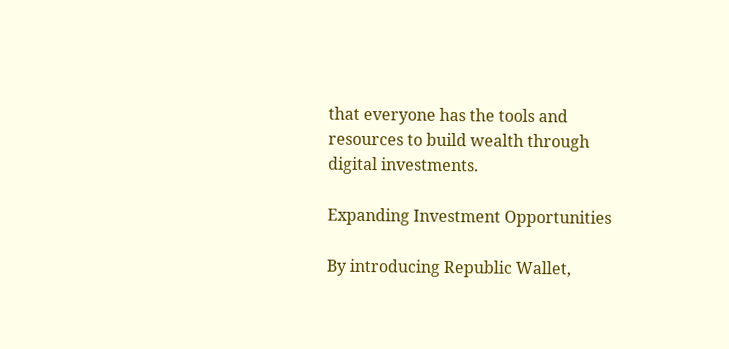that everyone has the tools and resources to build wealth through digital investments.

Expanding Investment Opportunities

By introducing Republic Wallet,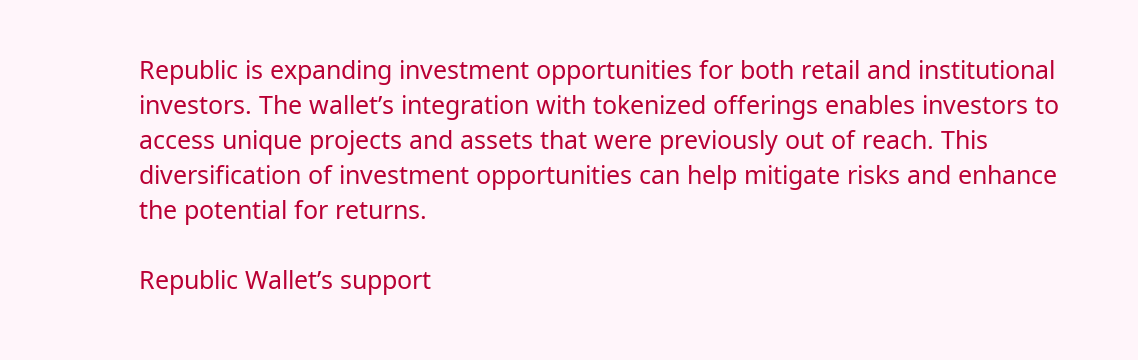Republic is expanding investment opportunities for both retail and institutional investors. The wallet’s integration with tokenized offerings enables investors to access unique projects and assets that were previously out of reach. This diversification of investment opportunities can help mitigate risks and enhance the potential for returns.

Republic Wallet’s support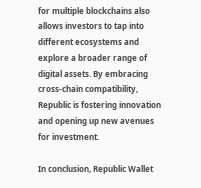for multiple blockchains also allows investors to tap into different ecosystems and explore a broader range of digital assets. By embracing cross-chain compatibility, Republic is fostering innovation and opening up new avenues for investment.

In conclusion, Republic Wallet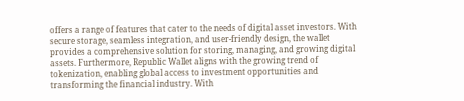offers a range of features that cater to the needs of digital asset investors. With secure storage, seamless integration, and user-friendly design, the wallet provides a comprehensive solution for storing, managing, and growing digital assets. Furthermore, Republic Wallet aligns with the growing trend of tokenization, enabling global access to investment opportunities and transforming the financial industry. With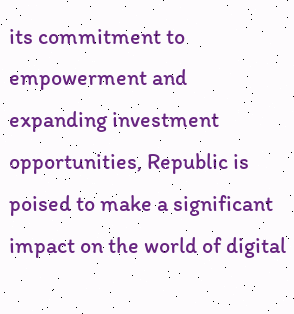its commitment to empowerment and expanding investment opportunities, Republic is poised to make a significant impact on the world of digital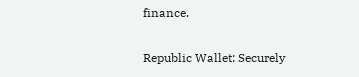finance.

Republic Wallet: Securely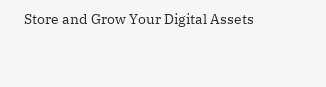Store and Grow Your Digital Assets